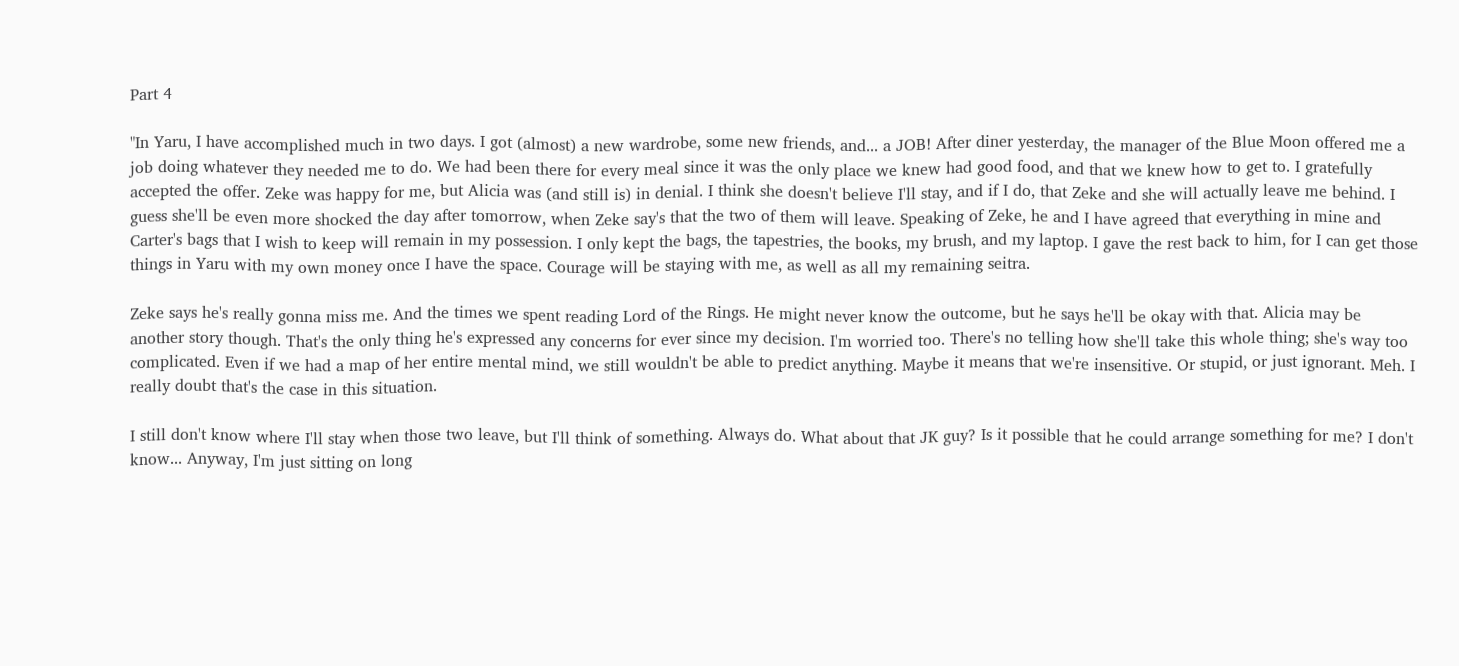Part 4

"In Yaru, I have accomplished much in two days. I got (almost) a new wardrobe, some new friends, and... a JOB! After diner yesterday, the manager of the Blue Moon offered me a job doing whatever they needed me to do. We had been there for every meal since it was the only place we knew had good food, and that we knew how to get to. I gratefully accepted the offer. Zeke was happy for me, but Alicia was (and still is) in denial. I think she doesn't believe I'll stay, and if I do, that Zeke and she will actually leave me behind. I guess she'll be even more shocked the day after tomorrow, when Zeke say's that the two of them will leave. Speaking of Zeke, he and I have agreed that everything in mine and Carter's bags that I wish to keep will remain in my possession. I only kept the bags, the tapestries, the books, my brush, and my laptop. I gave the rest back to him, for I can get those things in Yaru with my own money once I have the space. Courage will be staying with me, as well as all my remaining seitra.

Zeke says he's really gonna miss me. And the times we spent reading Lord of the Rings. He might never know the outcome, but he says he'll be okay with that. Alicia may be another story though. That's the only thing he's expressed any concerns for ever since my decision. I'm worried too. There's no telling how she'll take this whole thing; she's way too complicated. Even if we had a map of her entire mental mind, we still wouldn't be able to predict anything. Maybe it means that we're insensitive. Or stupid, or just ignorant. Meh. I really doubt that's the case in this situation.

I still don't know where I'll stay when those two leave, but I'll think of something. Always do. What about that JK guy? Is it possible that he could arrange something for me? I don't know... Anyway, I'm just sitting on long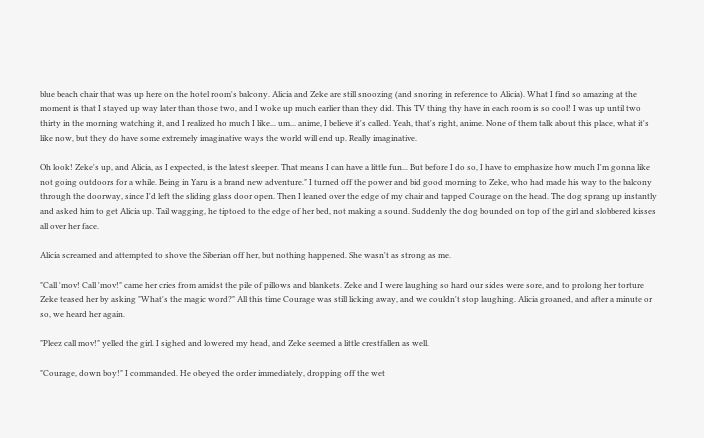blue beach chair that was up here on the hotel room's balcony. Alicia and Zeke are still snoozing (and snoring in reference to Alicia). What I find so amazing at the moment is that I stayed up way later than those two, and I woke up much earlier than they did. This TV thing thy have in each room is so cool! I was up until two thirty in the morning watching it, and I realized ho much I like... um... anime, I believe it's called. Yeah, that's right, anime. None of them talk about this place, what it's like now, but they do have some extremely imaginative ways the world will end up. Really imaginative.

Oh look! Zeke's up, and Alicia, as I expected, is the latest sleeper. That means I can have a little fun... But before I do so, I have to emphasize how much I'm gonna like not going outdoors for a while. Being in Yaru is a brand new adventure." I turned off the power and bid good morning to Zeke, who had made his way to the balcony through the doorway, since I'd left the sliding glass door open. Then I leaned over the edge of my chair and tapped Courage on the head. The dog sprang up instantly and asked him to get Alicia up. Tail wagging, he tiptoed to the edge of her bed, not making a sound. Suddenly the dog bounded on top of the girl and slobbered kisses all over her face.

Alicia screamed and attempted to shove the Siberian off her, but nothing happened. She wasn't as strong as me.

"Call 'mov! Call 'mov!" came her cries from amidst the pile of pillows and blankets. Zeke and I were laughing so hard our sides were sore, and to prolong her torture Zeke teased her by asking "What's the magic word?" All this time Courage was still licking away, and we couldn't stop laughing. Alicia groaned, and after a minute or so, we heard her again.

"Pleez call mov!" yelled the girl. I sighed and lowered my head, and Zeke seemed a little crestfallen as well.

"Courage, down boy!" I commanded. He obeyed the order immediately, dropping off the wet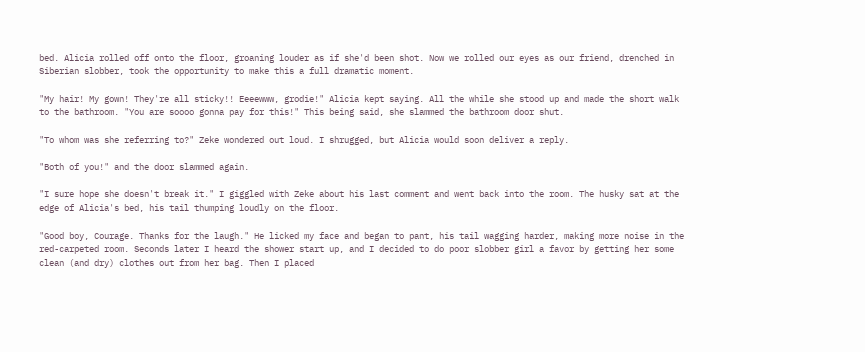bed. Alicia rolled off onto the floor, groaning louder as if she'd been shot. Now we rolled our eyes as our friend, drenched in Siberian slobber, took the opportunity to make this a full dramatic moment.

"My hair! My gown! They're all sticky!! Eeeewww, grodie!" Alicia kept saying. All the while she stood up and made the short walk to the bathroom. "You are soooo gonna pay for this!" This being said, she slammed the bathroom door shut.

"To whom was she referring to?" Zeke wondered out loud. I shrugged, but Alicia would soon deliver a reply.

"Both of you!" and the door slammed again.

"I sure hope she doesn't break it." I giggled with Zeke about his last comment and went back into the room. The husky sat at the edge of Alicia's bed, his tail thumping loudly on the floor.

"Good boy, Courage. Thanks for the laugh." He licked my face and began to pant, his tail wagging harder, making more noise in the red-carpeted room. Seconds later I heard the shower start up, and I decided to do poor slobber girl a favor by getting her some clean (and dry) clothes out from her bag. Then I placed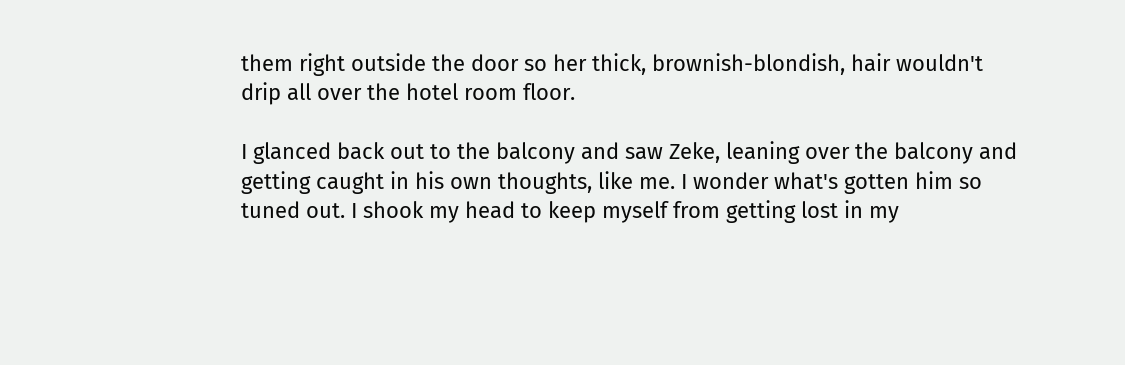them right outside the door so her thick, brownish-blondish, hair wouldn't drip all over the hotel room floor.

I glanced back out to the balcony and saw Zeke, leaning over the balcony and getting caught in his own thoughts, like me. I wonder what's gotten him so tuned out. I shook my head to keep myself from getting lost in my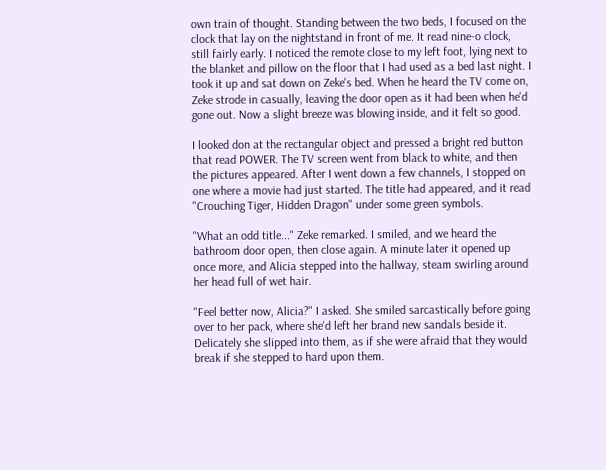own train of thought. Standing between the two beds, I focused on the clock that lay on the nightstand in front of me. It read nine-o clock, still fairly early. I noticed the remote close to my left foot, lying next to the blanket and pillow on the floor that I had used as a bed last night. I took it up and sat down on Zeke's bed. When he heard the TV come on, Zeke strode in casually, leaving the door open as it had been when he'd gone out. Now a slight breeze was blowing inside, and it felt so good.

I looked don at the rectangular object and pressed a bright red button that read POWER. The TV screen went from black to white, and then the pictures appeared. After I went down a few channels, I stopped on one where a movie had just started. The title had appeared, and it read "Crouching Tiger, Hidden Dragon" under some green symbols.

"What an odd title..." Zeke remarked. I smiled, and we heard the bathroom door open, then close again. A minute later it opened up once more, and Alicia stepped into the hallway, steam swirling around her head full of wet hair.

"Feel better now, Alicia?" I asked. She smiled sarcastically before going over to her pack, where she'd left her brand new sandals beside it. Delicately she slipped into them, as if she were afraid that they would break if she stepped to hard upon them.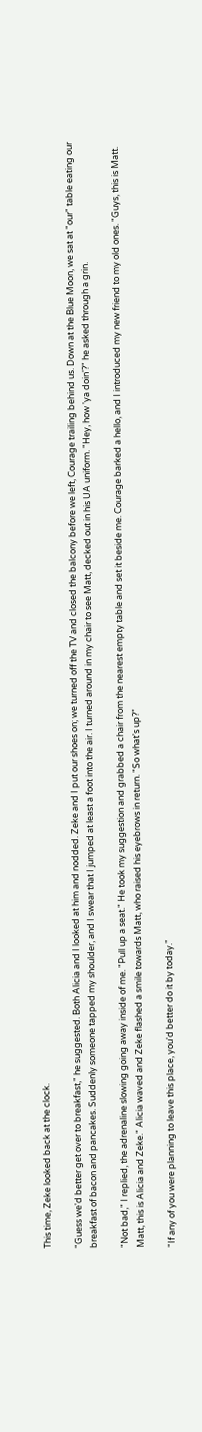This time, Zeke looked back at the clock.

"Guess we'd better get over to breakfast," he suggested. Both Alicia and I looked at him and nodded. Zeke and I put our shoes on; we turned off the TV and closed the balcony before we left, Courage trailing behind us. Down at the Blue Moon, we sat at "our" table eating our breakfast of bacon and pancakes. Suddenly someone tapped my shoulder, and I swear that I jumped at least a foot into the air. I turned around in my chair to see Matt, decked out in his UA uniform. "Hey, how 'ya doin'?" he asked through a grin.

"Not bad," I replied, the adrenaline slowing going away inside of me. "Pull up a seat." He took my suggestion and grabbed a chair from the nearest empty table and set it beside me. Courage barked a hello, and I introduced my new friend to my old ones. "Guys, this is Matt. Matt, this is Alicia and Zeke." Alicia waved and Zeke flashed a smile towards Matt, who raised his eyebrows in return. "So what's up?"

"If any of you were planning to leave this place, you'd better do it by today."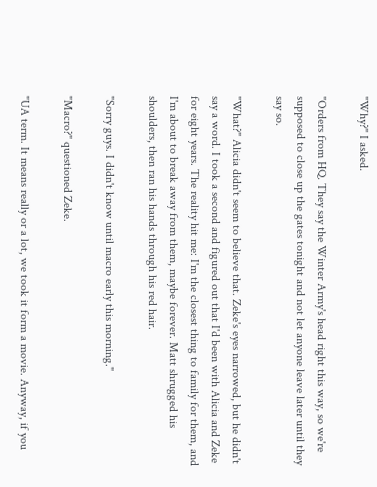"Why?" I asked.

"Orders from HQ. They say the Winter Army's head right this way, so we're supposed to close up the gates tonight and not let anyone leave later until they say so.

"What?" Alicia didn't seem to believe that. Zeke's eyes narrowed, but he didn't say a word. I took a second and figured out that I'd been with Alicia and Zeke for eight years. The reality hit me: I'm the closest thing to family for them, and I'm about to break away from them, maybe forever. Matt shrugged his shoulders, then ran his hands through his red hair.

"Sorry guys. I didn't know until macro early this morning."

"Macro?" questioned Zeke.

"UA term. It means really or a lot, we took it form a movie. Anyway, if you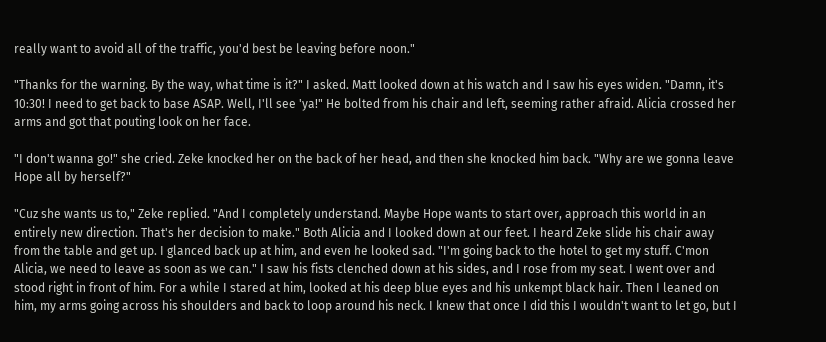really want to avoid all of the traffic, you'd best be leaving before noon."

"Thanks for the warning. By the way, what time is it?" I asked. Matt looked down at his watch and I saw his eyes widen. "Damn, it's 10:30! I need to get back to base ASAP. Well, I'll see 'ya!" He bolted from his chair and left, seeming rather afraid. Alicia crossed her arms and got that pouting look on her face.

"I don't wanna go!" she cried. Zeke knocked her on the back of her head, and then she knocked him back. "Why are we gonna leave Hope all by herself?"

"Cuz she wants us to," Zeke replied. "And I completely understand. Maybe Hope wants to start over, approach this world in an entirely new direction. That's her decision to make." Both Alicia and I looked down at our feet. I heard Zeke slide his chair away from the table and get up. I glanced back up at him, and even he looked sad. "I'm going back to the hotel to get my stuff. C'mon Alicia, we need to leave as soon as we can." I saw his fists clenched down at his sides, and I rose from my seat. I went over and stood right in front of him. For a while I stared at him, looked at his deep blue eyes and his unkempt black hair. Then I leaned on him, my arms going across his shoulders and back to loop around his neck. I knew that once I did this I wouldn't want to let go, but I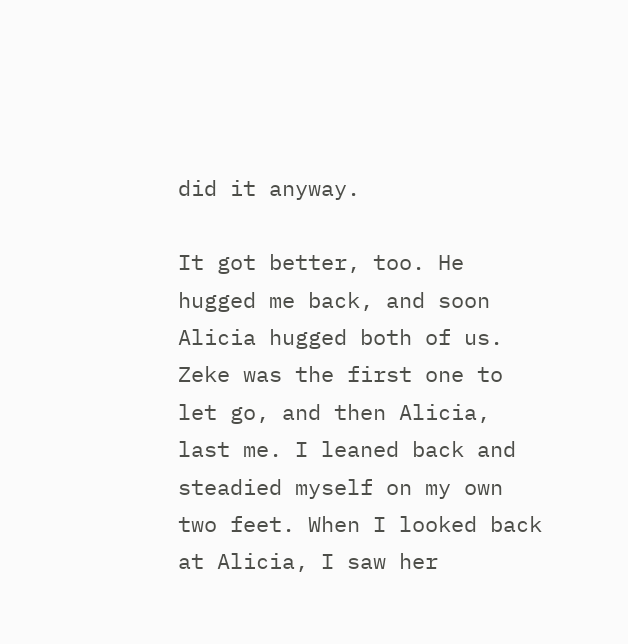did it anyway.

It got better, too. He hugged me back, and soon Alicia hugged both of us. Zeke was the first one to let go, and then Alicia, last me. I leaned back and steadied myself on my own two feet. When I looked back at Alicia, I saw her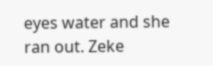eyes water and she ran out. Zeke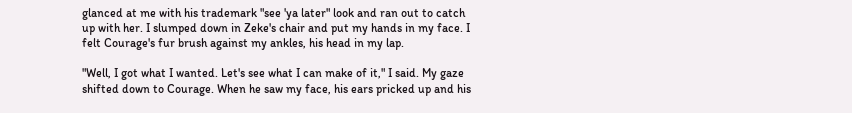glanced at me with his trademark "see 'ya later" look and ran out to catch up with her. I slumped down in Zeke's chair and put my hands in my face. I felt Courage's fur brush against my ankles, his head in my lap.

"Well, I got what I wanted. Let's see what I can make of it," I said. My gaze shifted down to Courage. When he saw my face, his ears pricked up and his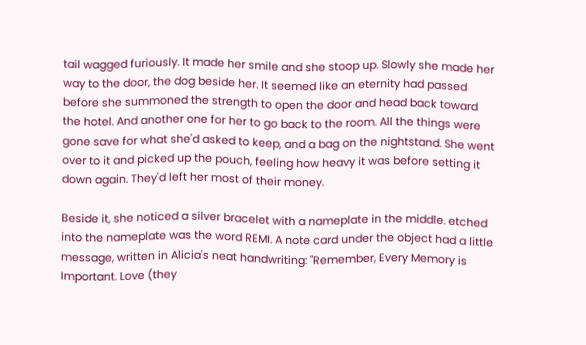tail wagged furiously. It made her smile and she stoop up. Slowly she made her way to the door, the dog beside her. It seemed like an eternity had passed before she summoned the strength to open the door and head back toward the hotel. And another one for her to go back to the room. All the things were gone save for what she'd asked to keep, and a bag on the nightstand. She went over to it and picked up the pouch, feeling how heavy it was before setting it down again. They'd left her most of their money.

Beside it, she noticed a silver bracelet with a nameplate in the middle. etched into the nameplate was the word REMI. A note card under the object had a little message, written in Alicia's neat handwriting: "Remember, Every Memory is Important. Love (they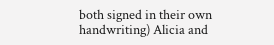both signed in their own handwriting) Alicia and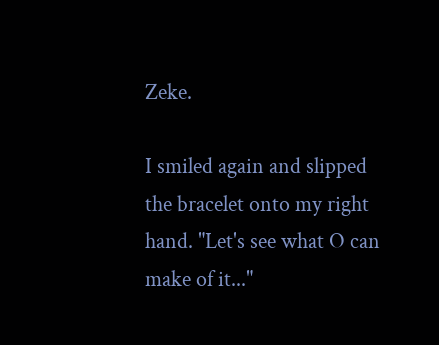Zeke.

I smiled again and slipped the bracelet onto my right hand. "Let's see what O can make of it..."